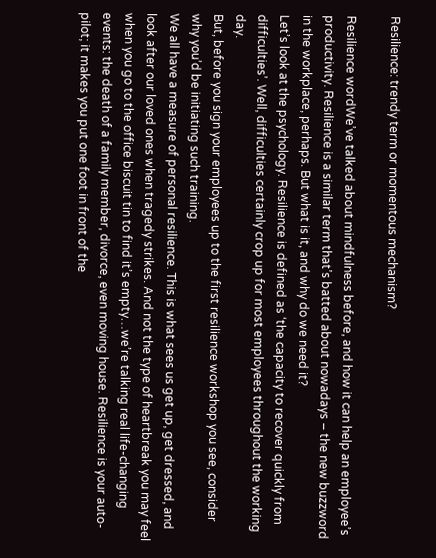Resilience: trendy term or momentous mechanism?

Resilience wordWe’ve talked about mindfulness before, and how it can help an employee’s productivity. Resilience is a similar term that’s batted about nowadays – the new buzzword in the workplace, perhaps. But what is it, and why do we need it?
Let’s look at the psychology. Resilience is defined as ‘the capacity to recover quickly from difficulties’. Well, difficulties certainly crop up for most employees throughout the working day.
But, before you sign your employees up to the first resilience workshop you see, consider why you’d be initiating such training.
We all have a measure of personal resilience. This is what sees us get up, get dressed, and look after our loved ones when tragedy strikes. And not the type of heartbreak you may feel when you go to the office biscuit tin to find it’s empty…we’re talking real life-changing events: the death of a family member, divorce, even moving house. Resilience is your auto-pilot; it makes you put one foot in front of the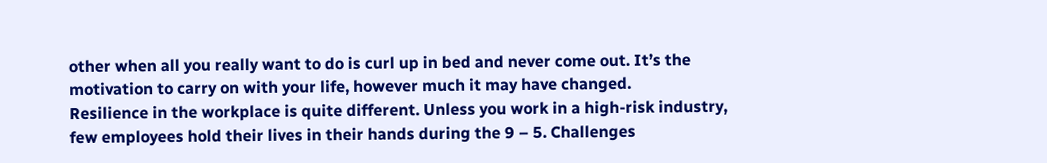other when all you really want to do is curl up in bed and never come out. It’s the motivation to carry on with your life, however much it may have changed.
Resilience in the workplace is quite different. Unless you work in a high-risk industry, few employees hold their lives in their hands during the 9 – 5. Challenges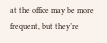at the office may be more frequent, but they’re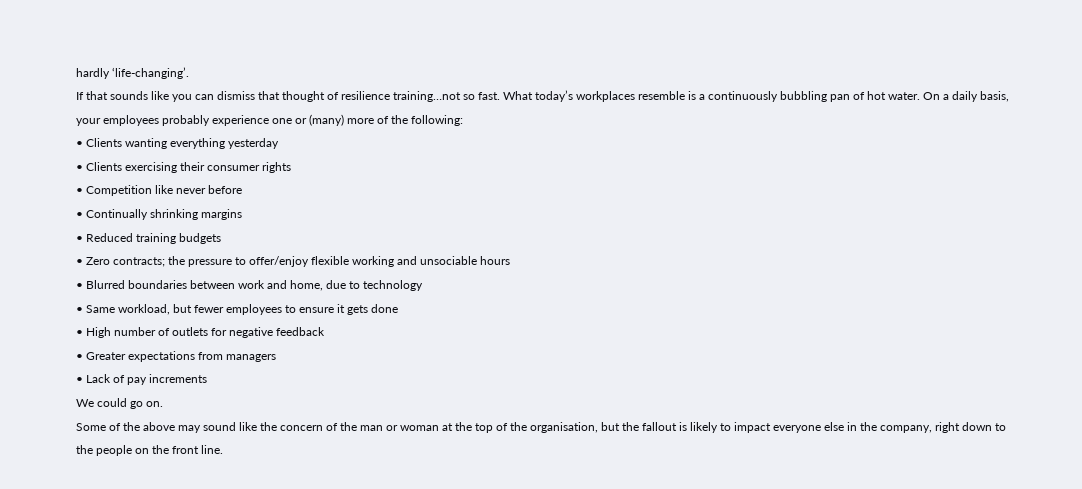hardly ‘life-changing’.
If that sounds like you can dismiss that thought of resilience training…not so fast. What today’s workplaces resemble is a continuously bubbling pan of hot water. On a daily basis, your employees probably experience one or (many) more of the following:
• Clients wanting everything yesterday
• Clients exercising their consumer rights
• Competition like never before
• Continually shrinking margins
• Reduced training budgets
• Zero contracts; the pressure to offer/enjoy flexible working and unsociable hours
• Blurred boundaries between work and home, due to technology
• Same workload, but fewer employees to ensure it gets done
• High number of outlets for negative feedback
• Greater expectations from managers
• Lack of pay increments
We could go on.
Some of the above may sound like the concern of the man or woman at the top of the organisation, but the fallout is likely to impact everyone else in the company, right down to the people on the front line.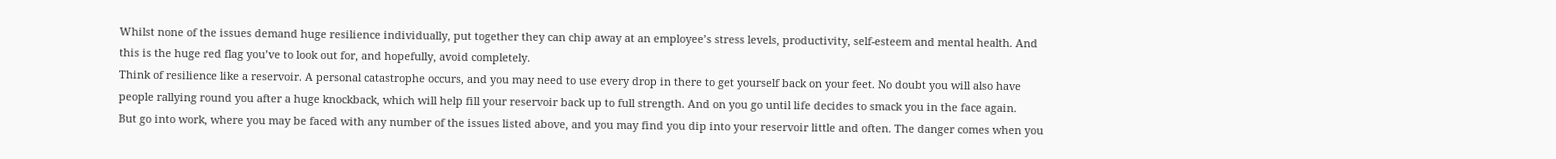Whilst none of the issues demand huge resilience individually, put together they can chip away at an employee’s stress levels, productivity, self-esteem and mental health. And this is the huge red flag you’ve to look out for, and hopefully, avoid completely.
Think of resilience like a reservoir. A personal catastrophe occurs, and you may need to use every drop in there to get yourself back on your feet. No doubt you will also have people rallying round you after a huge knockback, which will help fill your reservoir back up to full strength. And on you go until life decides to smack you in the face again.
But go into work, where you may be faced with any number of the issues listed above, and you may find you dip into your reservoir little and often. The danger comes when you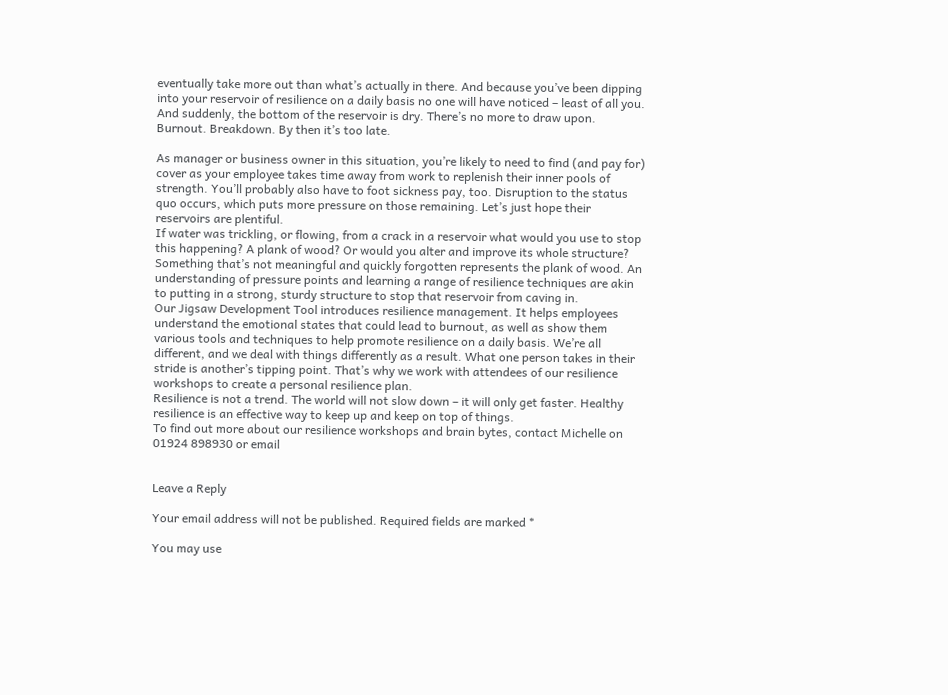eventually take more out than what’s actually in there. And because you’ve been dipping into your reservoir of resilience on a daily basis no one will have noticed – least of all you. And suddenly, the bottom of the reservoir is dry. There’s no more to draw upon. Burnout. Breakdown. By then it’s too late.

As manager or business owner in this situation, you’re likely to need to find (and pay for) cover as your employee takes time away from work to replenish their inner pools of strength. You’ll probably also have to foot sickness pay, too. Disruption to the status quo occurs, which puts more pressure on those remaining. Let’s just hope their reservoirs are plentiful.
If water was trickling, or flowing, from a crack in a reservoir what would you use to stop this happening? A plank of wood? Or would you alter and improve its whole structure? Something that’s not meaningful and quickly forgotten represents the plank of wood. An understanding of pressure points and learning a range of resilience techniques are akin to putting in a strong, sturdy structure to stop that reservoir from caving in.
Our Jigsaw Development Tool introduces resilience management. It helps employees understand the emotional states that could lead to burnout, as well as show them various tools and techniques to help promote resilience on a daily basis. We’re all different, and we deal with things differently as a result. What one person takes in their stride is another’s tipping point. That’s why we work with attendees of our resilience workshops to create a personal resilience plan.
Resilience is not a trend. The world will not slow down – it will only get faster. Healthy resilience is an effective way to keep up and keep on top of things.
To find out more about our resilience workshops and brain bytes, contact Michelle on 01924 898930 or email


Leave a Reply

Your email address will not be published. Required fields are marked *

You may use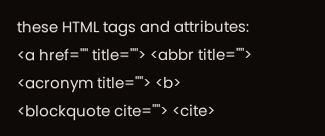these HTML tags and attributes: <a href="" title=""> <abbr title=""> <acronym title=""> <b> <blockquote cite=""> <cite>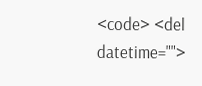<code> <del datetime="">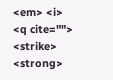<em> <i> <q cite=""> <strike> <strong>